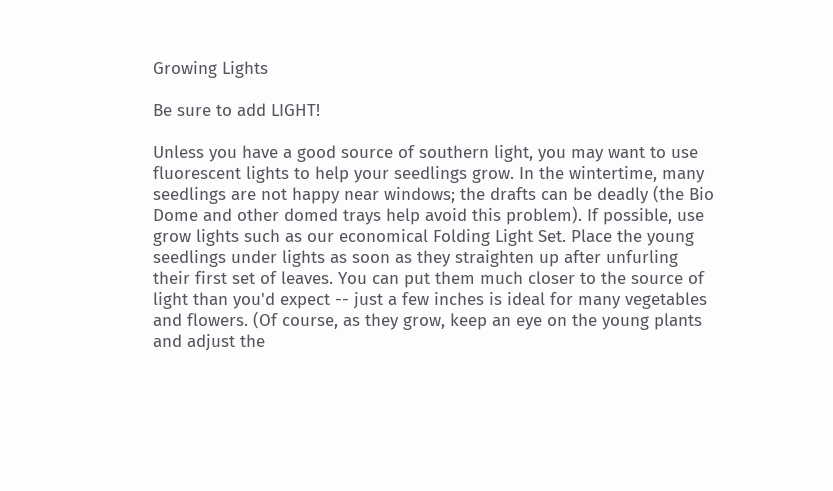Growing Lights

Be sure to add LIGHT!

Unless you have a good source of southern light, you may want to use fluorescent lights to help your seedlings grow. In the wintertime, many seedlings are not happy near windows; the drafts can be deadly (the Bio Dome and other domed trays help avoid this problem). If possible, use grow lights such as our economical Folding Light Set. Place the young seedlings under lights as soon as they straighten up after unfurling their first set of leaves. You can put them much closer to the source of light than you'd expect -- just a few inches is ideal for many vegetables and flowers. (Of course, as they grow, keep an eye on the young plants and adjust the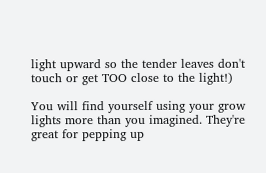light upward so the tender leaves don't touch or get TOO close to the light!)

You will find yourself using your grow lights more than you imagined. They're great for pepping up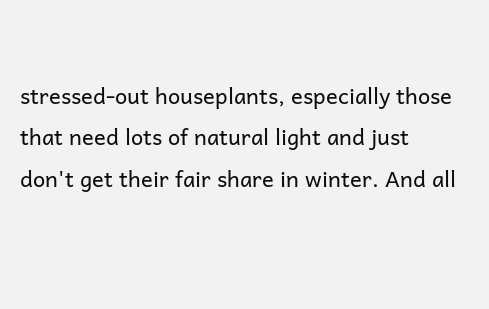stressed-out houseplants, especially those that need lots of natural light and just don't get their fair share in winter. And all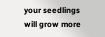your seedlings will grow more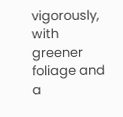vigorously, with greener foliage and a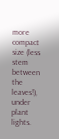more compact size (less stem between the leaves!), under plant lights.